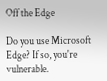Off the Edge

Do you use Microsoft Edge? If so, you're vulnerable.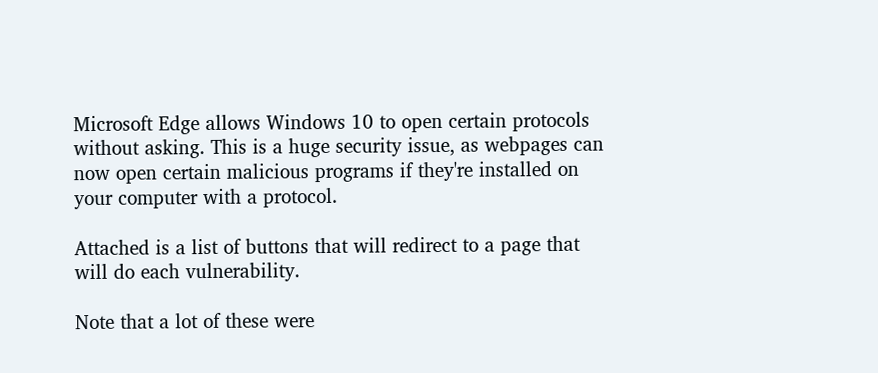Microsoft Edge allows Windows 10 to open certain protocols without asking. This is a huge security issue, as webpages can now open certain malicious programs if they're installed on your computer with a protocol.

Attached is a list of buttons that will redirect to a page that will do each vulnerability.

Note that a lot of these were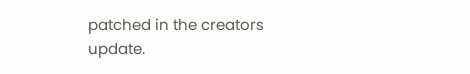patched in the creators update.